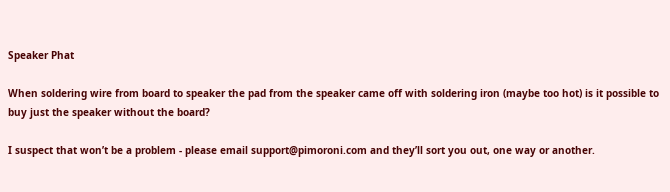Speaker Phat

When soldering wire from board to speaker the pad from the speaker came off with soldering iron (maybe too hot) is it possible to buy just the speaker without the board?

I suspect that won’t be a problem - please email support@pimoroni.com and they’ll sort you out, one way or another.